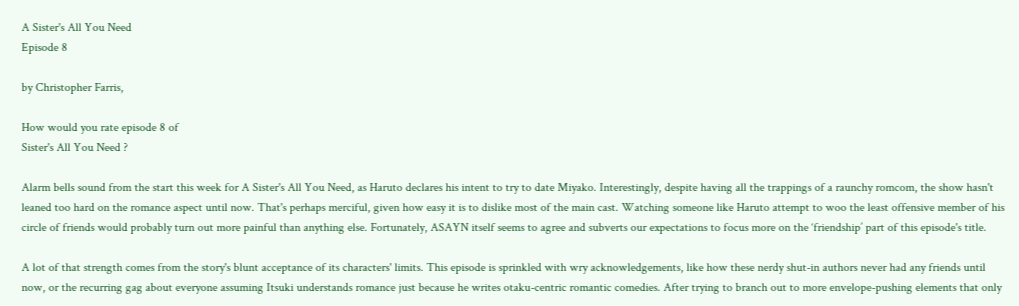A Sister's All You Need
Episode 8

by Christopher Farris,

How would you rate episode 8 of
Sister's All You Need ?

Alarm bells sound from the start this week for A Sister's All You Need, as Haruto declares his intent to try to date Miyako. Interestingly, despite having all the trappings of a raunchy romcom, the show hasn't leaned too hard on the romance aspect until now. That's perhaps merciful, given how easy it is to dislike most of the main cast. Watching someone like Haruto attempt to woo the least offensive member of his circle of friends would probably turn out more painful than anything else. Fortunately, ASAYN itself seems to agree and subverts our expectations to focus more on the ‘friendship’ part of this episode's title.

A lot of that strength comes from the story's blunt acceptance of its characters' limits. This episode is sprinkled with wry acknowledgements, like how these nerdy shut-in authors never had any friends until now, or the recurring gag about everyone assuming Itsuki understands romance just because he writes otaku-centric romantic comedies. After trying to branch out to more envelope-pushing elements that only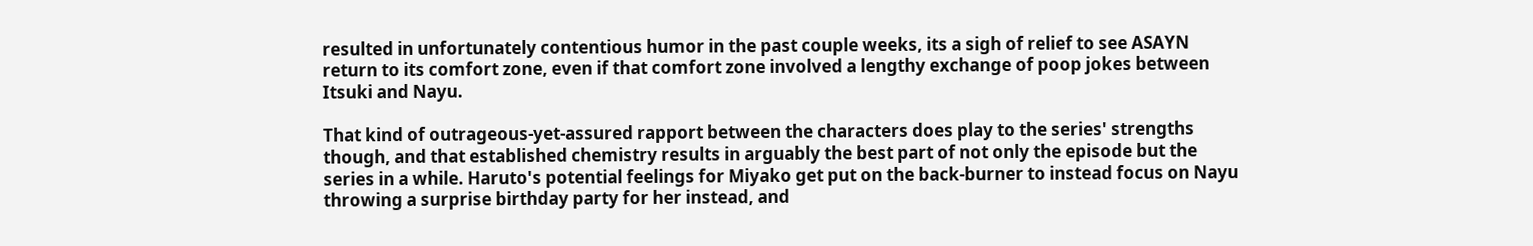resulted in unfortunately contentious humor in the past couple weeks, its a sigh of relief to see ASAYN return to its comfort zone, even if that comfort zone involved a lengthy exchange of poop jokes between Itsuki and Nayu.

That kind of outrageous-yet-assured rapport between the characters does play to the series' strengths though, and that established chemistry results in arguably the best part of not only the episode but the series in a while. Haruto's potential feelings for Miyako get put on the back-burner to instead focus on Nayu throwing a surprise birthday party for her instead, and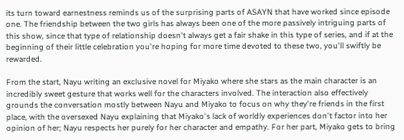its turn toward earnestness reminds us of the surprising parts of ASAYN that have worked since episode one. The friendship between the two girls has always been one of the more passively intriguing parts of this show, since that type of relationship doesn't always get a fair shake in this type of series, and if at the beginning of their little celebration you're hoping for more time devoted to these two, you'll swiftly be rewarded.

From the start, Nayu writing an exclusive novel for Miyako where she stars as the main character is an incredibly sweet gesture that works well for the characters involved. The interaction also effectively grounds the conversation mostly between Nayu and Miyako to focus on why they're friends in the first place, with the oversexed Nayu explaining that Miyako's lack of worldly experiences don't factor into her opinion of her; Nayu respects her purely for her character and empathy. For her part, Miyako gets to bring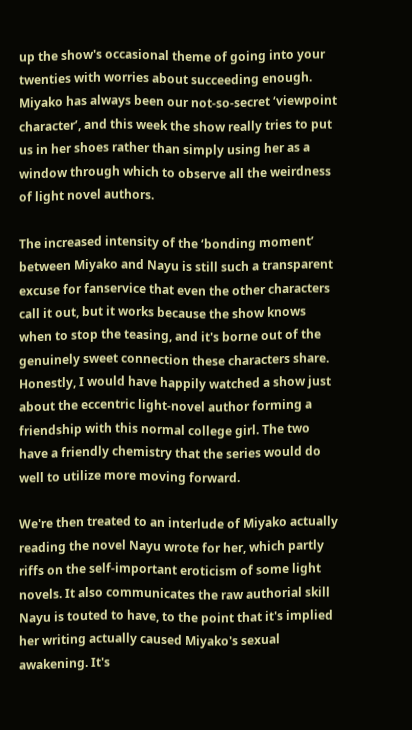up the show's occasional theme of going into your twenties with worries about succeeding enough. Miyako has always been our not-so-secret ‘viewpoint character’, and this week the show really tries to put us in her shoes rather than simply using her as a window through which to observe all the weirdness of light novel authors.

The increased intensity of the ‘bonding moment’ between Miyako and Nayu is still such a transparent excuse for fanservice that even the other characters call it out, but it works because the show knows when to stop the teasing, and it's borne out of the genuinely sweet connection these characters share. Honestly, I would have happily watched a show just about the eccentric light-novel author forming a friendship with this normal college girl. The two have a friendly chemistry that the series would do well to utilize more moving forward.

We're then treated to an interlude of Miyako actually reading the novel Nayu wrote for her, which partly riffs on the self-important eroticism of some light novels. It also communicates the raw authorial skill Nayu is touted to have, to the point that it's implied her writing actually caused Miyako's sexual awakening. It's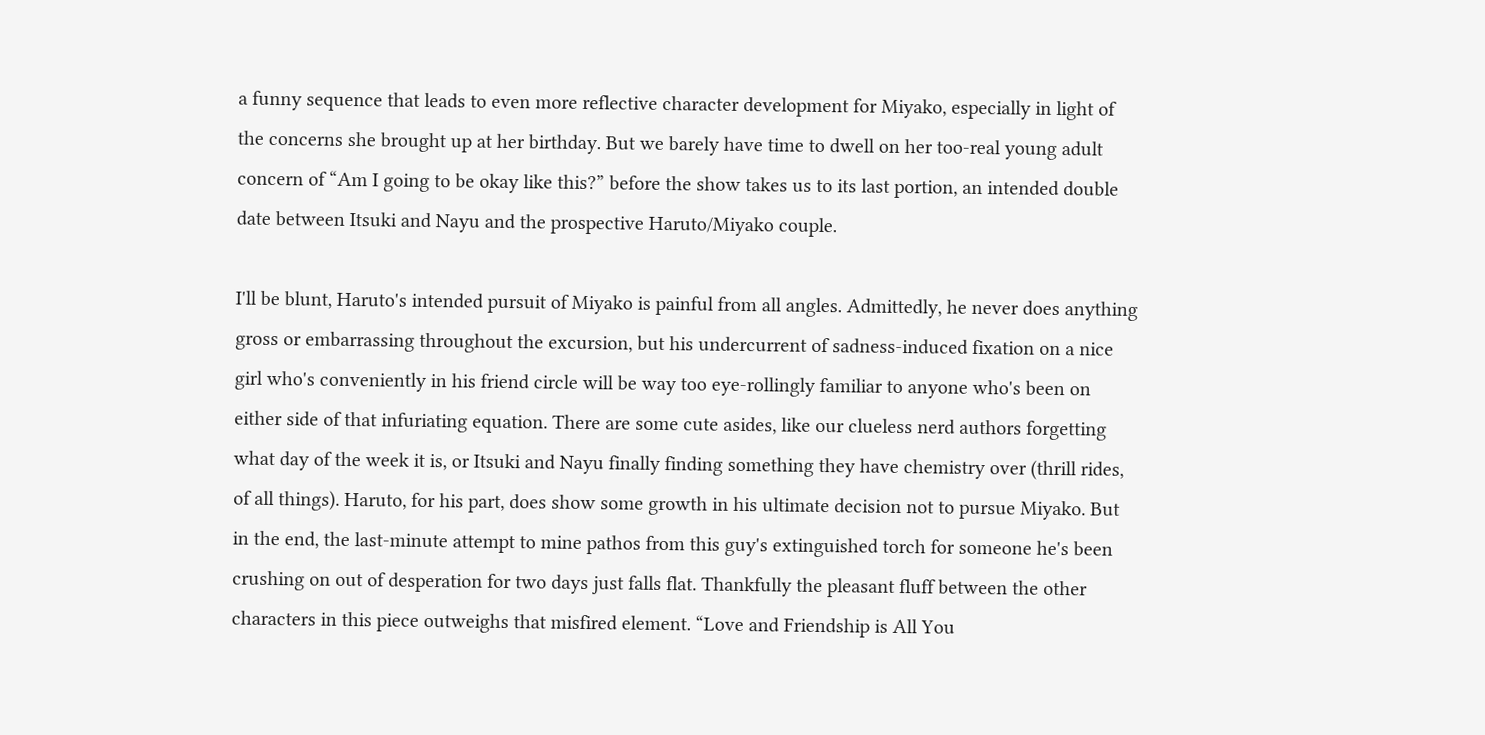a funny sequence that leads to even more reflective character development for Miyako, especially in light of the concerns she brought up at her birthday. But we barely have time to dwell on her too-real young adult concern of “Am I going to be okay like this?” before the show takes us to its last portion, an intended double date between Itsuki and Nayu and the prospective Haruto/Miyako couple.

I'll be blunt, Haruto's intended pursuit of Miyako is painful from all angles. Admittedly, he never does anything gross or embarrassing throughout the excursion, but his undercurrent of sadness-induced fixation on a nice girl who's conveniently in his friend circle will be way too eye-rollingly familiar to anyone who's been on either side of that infuriating equation. There are some cute asides, like our clueless nerd authors forgetting what day of the week it is, or Itsuki and Nayu finally finding something they have chemistry over (thrill rides, of all things). Haruto, for his part, does show some growth in his ultimate decision not to pursue Miyako. But in the end, the last-minute attempt to mine pathos from this guy's extinguished torch for someone he's been crushing on out of desperation for two days just falls flat. Thankfully the pleasant fluff between the other characters in this piece outweighs that misfired element. “Love and Friendship is All You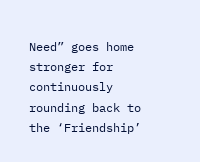Need” goes home stronger for continuously rounding back to the ‘Friendship’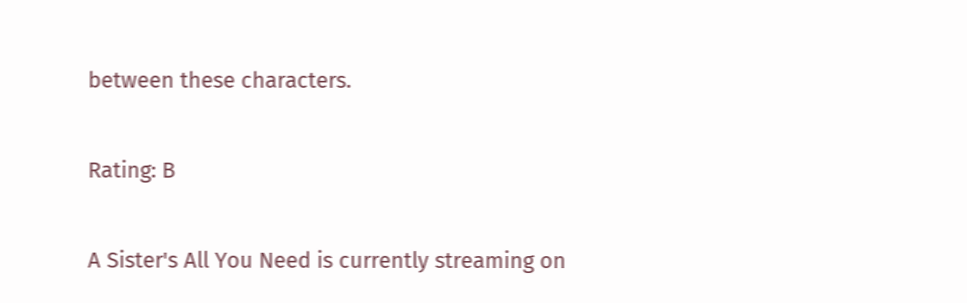between these characters.

Rating: B

A Sister's All You Need is currently streaming on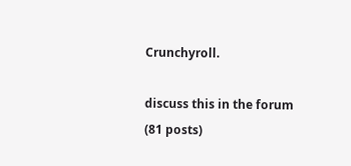Crunchyroll.

discuss this in the forum (81 posts)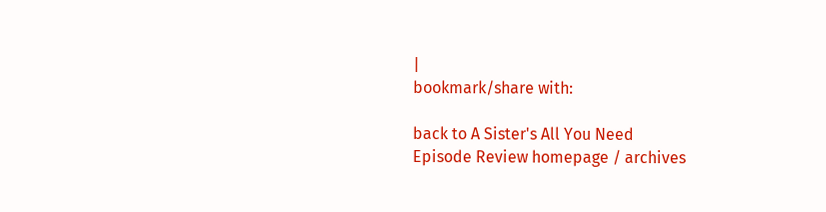|
bookmark/share with:

back to A Sister's All You Need
Episode Review homepage / archives